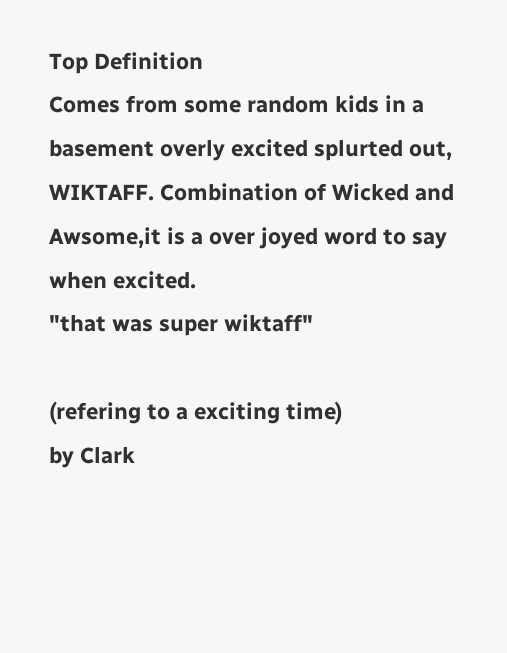Top Definition
Comes from some random kids in a basement overly excited splurted out, WIKTAFF. Combination of Wicked and Awsome,it is a over joyed word to say when excited.
"that was super wiktaff"

(refering to a exciting time)
by Clark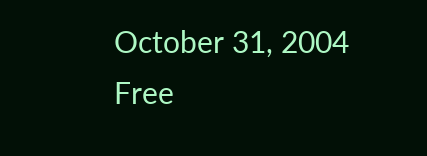October 31, 2004
Free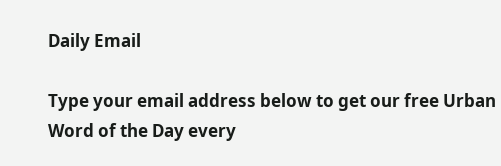Daily Email

Type your email address below to get our free Urban Word of the Day every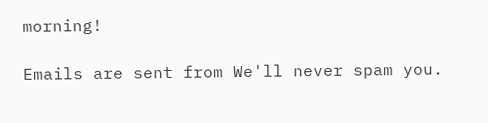morning!

Emails are sent from We'll never spam you.